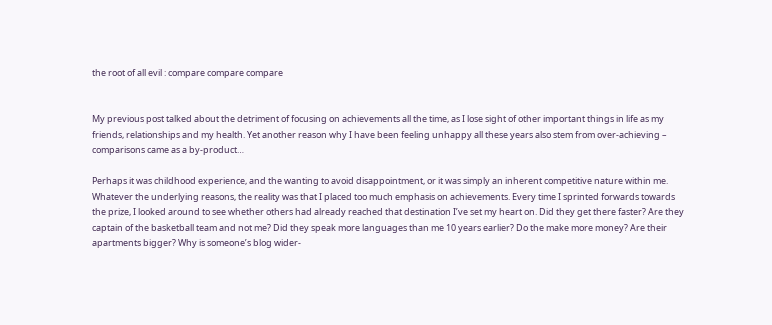the root of all evil : compare compare compare


My previous post talked about the detriment of focusing on achievements all the time, as I lose sight of other important things in life as my friends, relationships and my health. Yet another reason why I have been feeling unhappy all these years also stem from over-achieving – comparisons came as a by-product…

Perhaps it was childhood experience, and the wanting to avoid disappointment, or it was simply an inherent competitive nature within me. Whatever the underlying reasons, the reality was that I placed too much emphasis on achievements. Every time I sprinted forwards towards the prize, I looked around to see whether others had already reached that destination I’ve set my heart on. Did they get there faster? Are they captain of the basketball team and not me? Did they speak more languages than me 10 years earlier? Do the make more money? Are their apartments bigger? Why is someone’s blog wider-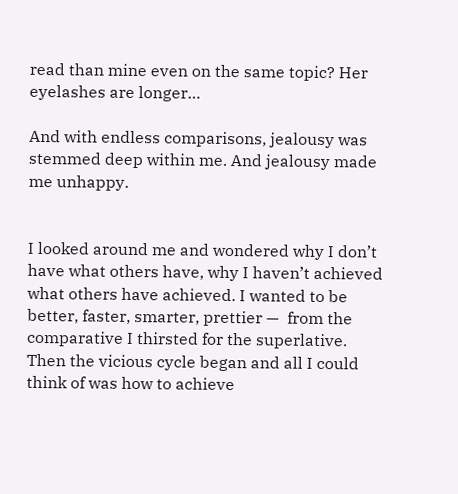read than mine even on the same topic? Her eyelashes are longer…

And with endless comparisons, jealousy was stemmed deep within me. And jealousy made me unhappy.


I looked around me and wondered why I don’t have what others have, why I haven’t achieved what others have achieved. I wanted to be better, faster, smarter, prettier —  from the comparative I thirsted for the superlative. Then the vicious cycle began and all I could think of was how to achieve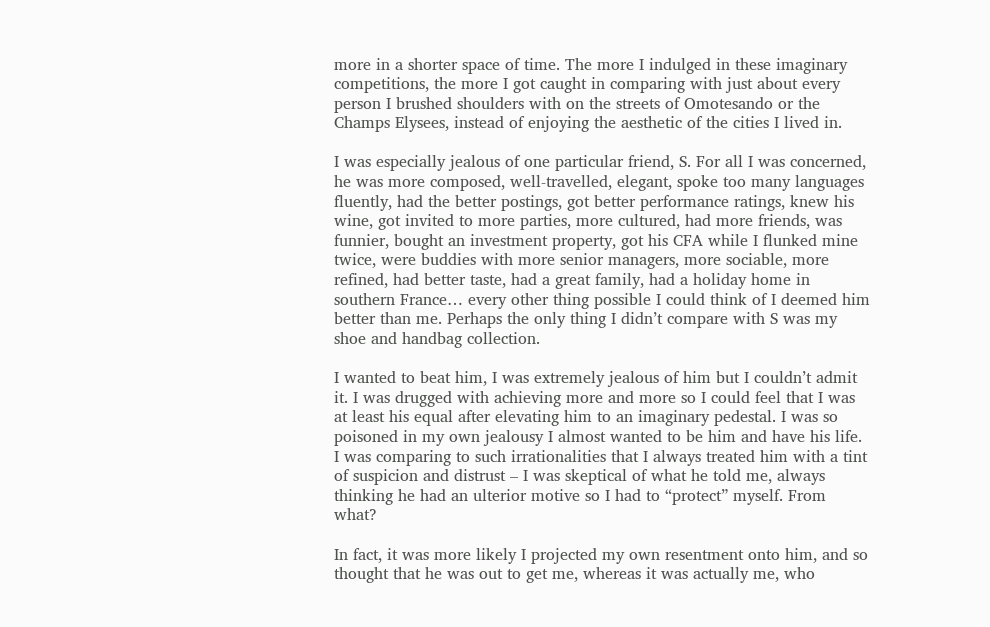more in a shorter space of time. The more I indulged in these imaginary competitions, the more I got caught in comparing with just about every person I brushed shoulders with on the streets of Omotesando or the Champs Elysees, instead of enjoying the aesthetic of the cities I lived in.

I was especially jealous of one particular friend, S. For all I was concerned, he was more composed, well-travelled, elegant, spoke too many languages fluently, had the better postings, got better performance ratings, knew his wine, got invited to more parties, more cultured, had more friends, was funnier, bought an investment property, got his CFA while I flunked mine twice, were buddies with more senior managers, more sociable, more refined, had better taste, had a great family, had a holiday home in southern France… every other thing possible I could think of I deemed him better than me. Perhaps the only thing I didn’t compare with S was my shoe and handbag collection.

I wanted to beat him, I was extremely jealous of him but I couldn’t admit it. I was drugged with achieving more and more so I could feel that I was at least his equal after elevating him to an imaginary pedestal. I was so poisoned in my own jealousy I almost wanted to be him and have his life. I was comparing to such irrationalities that I always treated him with a tint of suspicion and distrust – I was skeptical of what he told me, always thinking he had an ulterior motive so I had to “protect” myself. From what?

In fact, it was more likely I projected my own resentment onto him, and so thought that he was out to get me, whereas it was actually me, who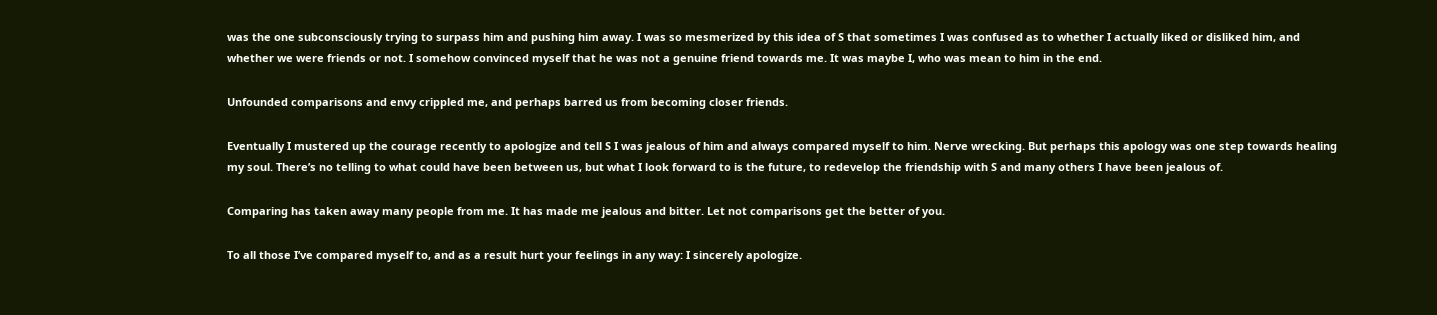was the one subconsciously trying to surpass him and pushing him away. I was so mesmerized by this idea of S that sometimes I was confused as to whether I actually liked or disliked him, and whether we were friends or not. I somehow convinced myself that he was not a genuine friend towards me. It was maybe I, who was mean to him in the end.

Unfounded comparisons and envy crippled me, and perhaps barred us from becoming closer friends.

Eventually I mustered up the courage recently to apologize and tell S I was jealous of him and always compared myself to him. Nerve wrecking. But perhaps this apology was one step towards healing my soul. There’s no telling to what could have been between us, but what I look forward to is the future, to redevelop the friendship with S and many others I have been jealous of.

Comparing has taken away many people from me. It has made me jealous and bitter. Let not comparisons get the better of you.

To all those I’ve compared myself to, and as a result hurt your feelings in any way: I sincerely apologize.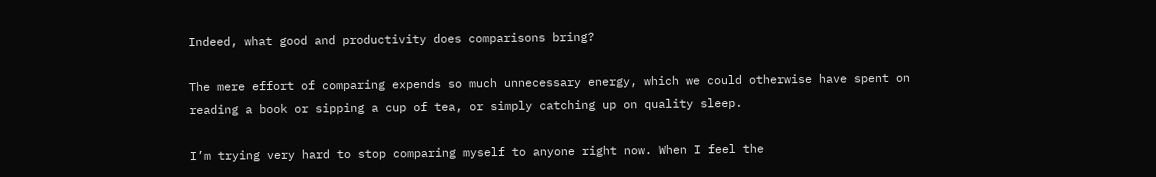Indeed, what good and productivity does comparisons bring?

The mere effort of comparing expends so much unnecessary energy, which we could otherwise have spent on reading a book or sipping a cup of tea, or simply catching up on quality sleep.

I’m trying very hard to stop comparing myself to anyone right now. When I feel the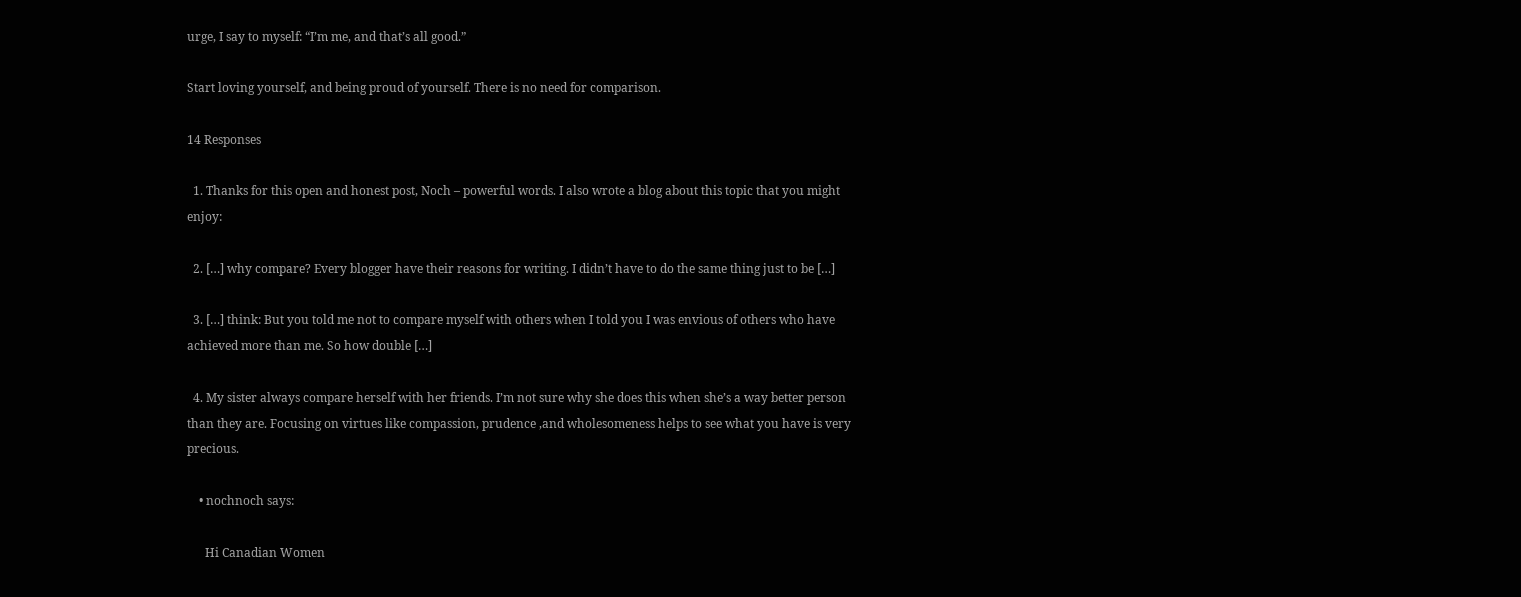urge, I say to myself: “I’m me, and that’s all good.”

Start loving yourself, and being proud of yourself. There is no need for comparison.

14 Responses

  1. Thanks for this open and honest post, Noch – powerful words. I also wrote a blog about this topic that you might enjoy:

  2. […] why compare? Every blogger have their reasons for writing. I didn’t have to do the same thing just to be […]

  3. […] think: But you told me not to compare myself with others when I told you I was envious of others who have achieved more than me. So how double […]

  4. My sister always compare herself with her friends. I’m not sure why she does this when she’s a way better person than they are. Focusing on virtues like compassion, prudence ,and wholesomeness helps to see what you have is very precious.

    • nochnoch says:

      Hi Canadian Women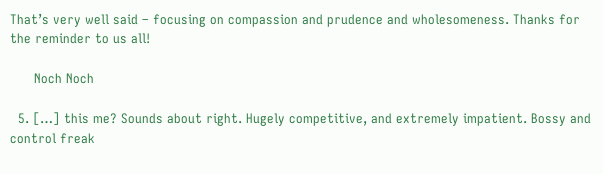That’s very well said – focusing on compassion and prudence and wholesomeness. Thanks for the reminder to us all!

      Noch Noch

  5. […] this me? Sounds about right. Hugely competitive, and extremely impatient. Bossy and control freak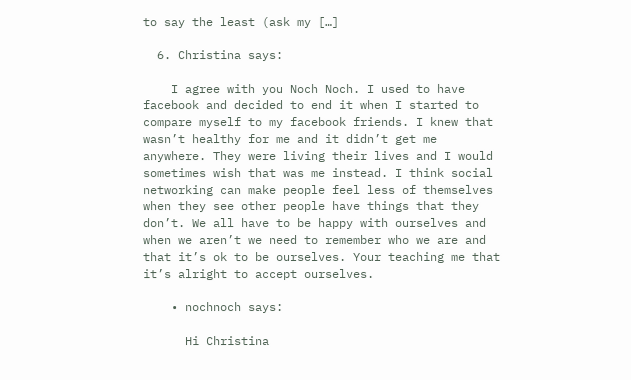to say the least (ask my […]

  6. Christina says:

    I agree with you Noch Noch. I used to have facebook and decided to end it when I started to compare myself to my facebook friends. I knew that wasn’t healthy for me and it didn’t get me anywhere. They were living their lives and I would sometimes wish that was me instead. I think social networking can make people feel less of themselves when they see other people have things that they don’t. We all have to be happy with ourselves and when we aren’t we need to remember who we are and that it’s ok to be ourselves. Your teaching me that it’s alright to accept ourselves.

    • nochnoch says:

      Hi Christina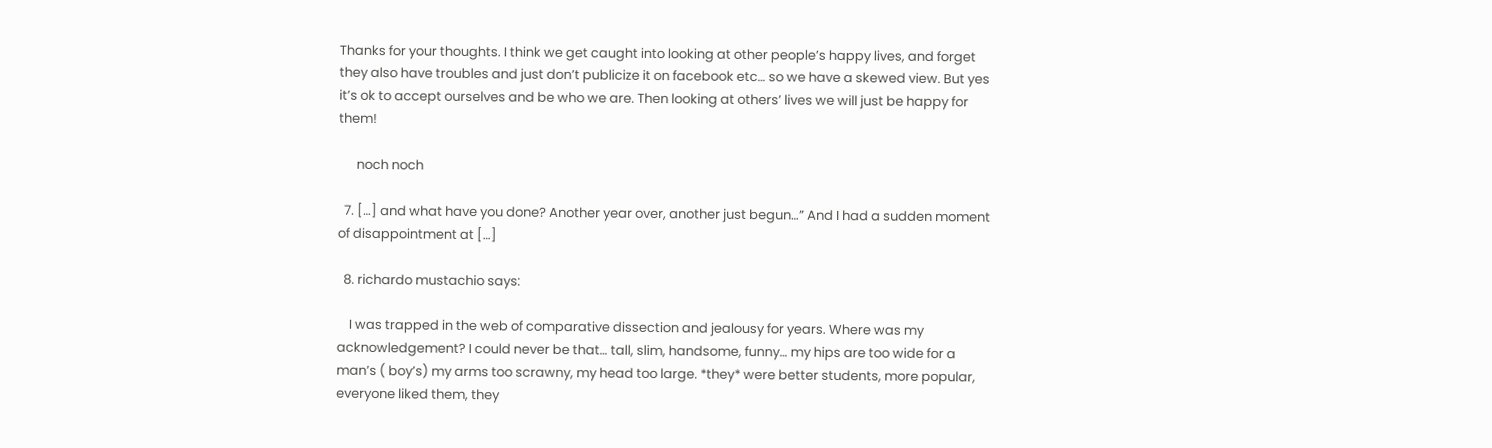Thanks for your thoughts. I think we get caught into looking at other people’s happy lives, and forget they also have troubles and just don’t publicize it on facebook etc… so we have a skewed view. But yes it’s ok to accept ourselves and be who we are. Then looking at others’ lives we will just be happy for them!

      noch noch

  7. […] and what have you done? Another year over, another just begun…” And I had a sudden moment of disappointment at […]

  8. richardo mustachio says:

    I was trapped in the web of comparative dissection and jealousy for years. Where was my acknowledgement? I could never be that… tall, slim, handsome, funny… my hips are too wide for a man’s ( boy’s) my arms too scrawny, my head too large. *they* were better students, more popular, everyone liked them, they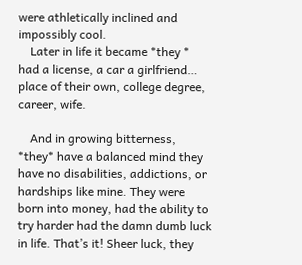were athletically inclined and impossibly cool.
    Later in life it became *they * had a license, a car a girlfriend… place of their own, college degree, career, wife.

    And in growing bitterness, *they* have a balanced mind they have no disabilities, addictions, or hardships like mine. They were born into money, had the ability to try harder had the damn dumb luck in life. That’s it! Sheer luck, they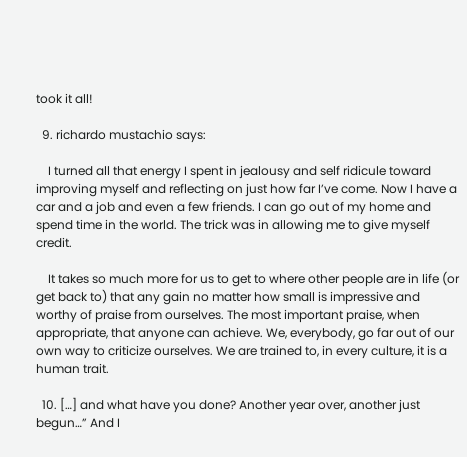took it all!

  9. richardo mustachio says:

    I turned all that energy I spent in jealousy and self ridicule toward improving myself and reflecting on just how far I’ve come. Now I have a car and a job and even a few friends. I can go out of my home and spend time in the world. The trick was in allowing me to give myself credit.

    It takes so much more for us to get to where other people are in life (or get back to) that any gain no matter how small is impressive and worthy of praise from ourselves. The most important praise, when appropriate, that anyone can achieve. We, everybody, go far out of our own way to criticize ourselves. We are trained to, in every culture, it is a human trait.

  10. […] and what have you done? Another year over, another just begun…” And I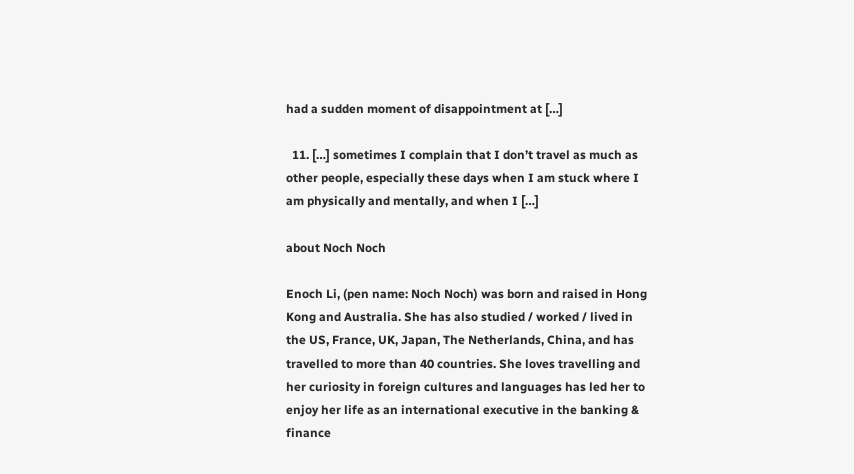had a sudden moment of disappointment at […]

  11. […] sometimes I complain that I don’t travel as much as other people, especially these days when I am stuck where I am physically and mentally, and when I […]

about Noch Noch

Enoch Li, (pen name: Noch Noch) was born and raised in Hong Kong and Australia. She has also studied / worked / lived in the US, France, UK, Japan, The Netherlands, China, and has travelled to more than 40 countries. She loves travelling and her curiosity in foreign cultures and languages has led her to enjoy her life as an international executive in the banking & finance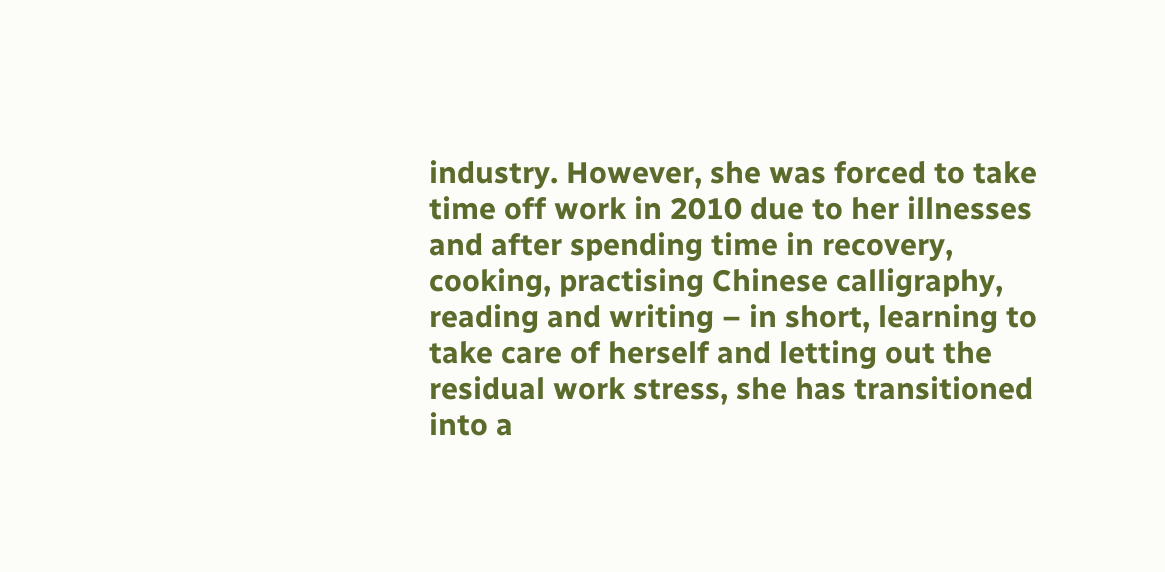industry. However, she was forced to take time off work in 2010 due to her illnesses and after spending time in recovery, cooking, practising Chinese calligraphy, reading and writing – in short, learning to take care of herself and letting out the residual work stress, she has transitioned into a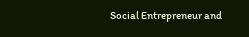Social Entrepreneur and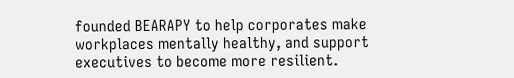founded BEARAPY to help corporates make workplaces mentally healthy, and support executives to become more resilient.